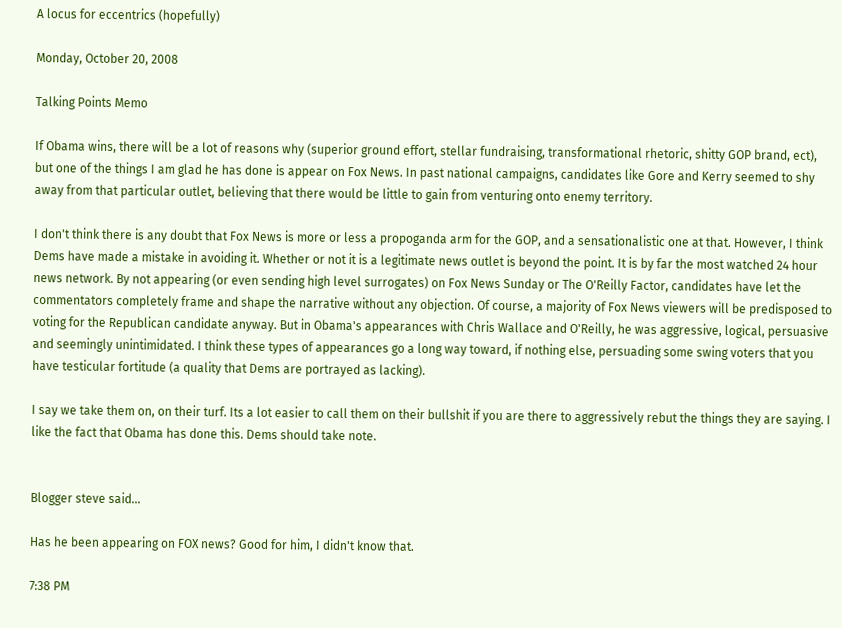A locus for eccentrics (hopefully)

Monday, October 20, 2008

Talking Points Memo

If Obama wins, there will be a lot of reasons why (superior ground effort, stellar fundraising, transformational rhetoric, shitty GOP brand, ect), but one of the things I am glad he has done is appear on Fox News. In past national campaigns, candidates like Gore and Kerry seemed to shy away from that particular outlet, believing that there would be little to gain from venturing onto enemy territory.

I don't think there is any doubt that Fox News is more or less a propoganda arm for the GOP, and a sensationalistic one at that. However, I think Dems have made a mistake in avoiding it. Whether or not it is a legitimate news outlet is beyond the point. It is by far the most watched 24 hour news network. By not appearing (or even sending high level surrogates) on Fox News Sunday or The O'Reilly Factor, candidates have let the commentators completely frame and shape the narrative without any objection. Of course, a majority of Fox News viewers will be predisposed to voting for the Republican candidate anyway. But in Obama's appearances with Chris Wallace and O'Reilly, he was aggressive, logical, persuasive and seemingly unintimidated. I think these types of appearances go a long way toward, if nothing else, persuading some swing voters that you have testicular fortitude (a quality that Dems are portrayed as lacking).

I say we take them on, on their turf. Its a lot easier to call them on their bullshit if you are there to aggressively rebut the things they are saying. I like the fact that Obama has done this. Dems should take note.


Blogger steve said...

Has he been appearing on FOX news? Good for him, I didn't know that.

7:38 PM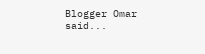Blogger Omar said...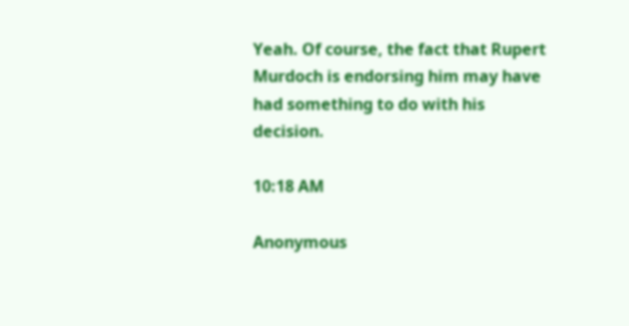Yeah. Of course, the fact that Rupert Murdoch is endorsing him may have had something to do with his decision.

10:18 AM

Anonymous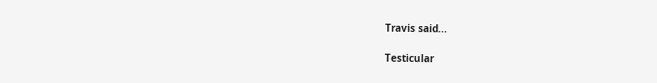Travis said...

Testicular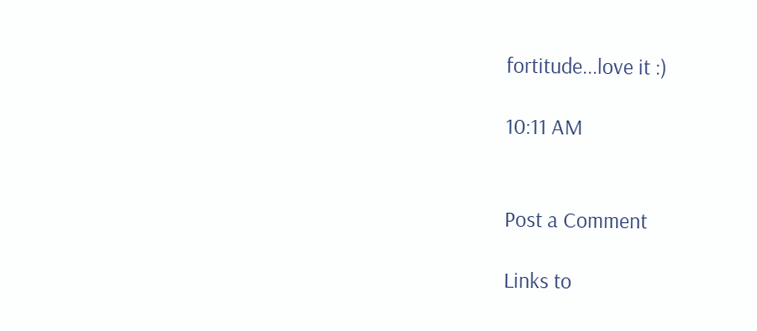fortitude...love it :)

10:11 AM


Post a Comment

Links to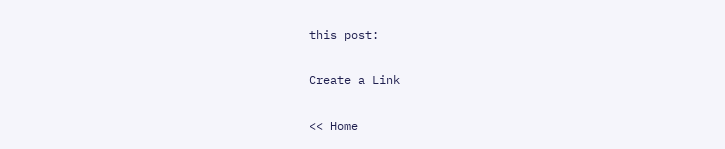this post:

Create a Link

<< Home